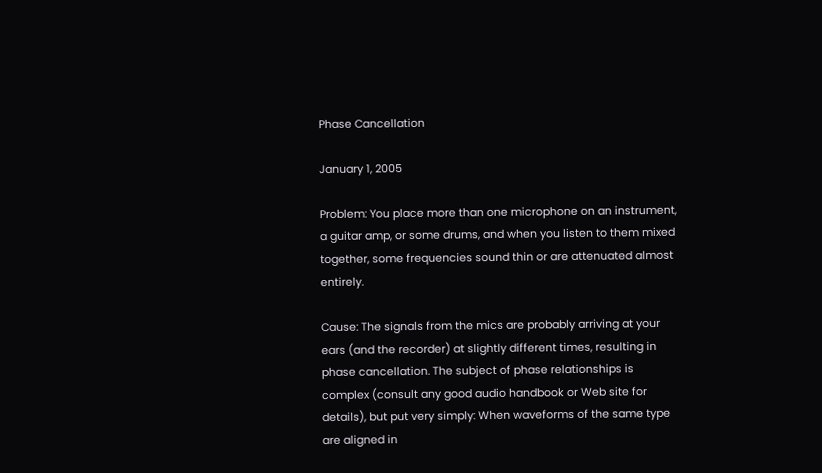Phase Cancellation

January 1, 2005

Problem: You place more than one microphone on an instrument, a guitar amp, or some drums, and when you listen to them mixed together, some frequencies sound thin or are attenuated almost entirely.

Cause: The signals from the mics are probably arriving at your ears (and the recorder) at slightly different times, resulting in phase cancellation. The subject of phase relationships is complex (consult any good audio handbook or Web site for details), but put very simply: When waveforms of the same type are aligned in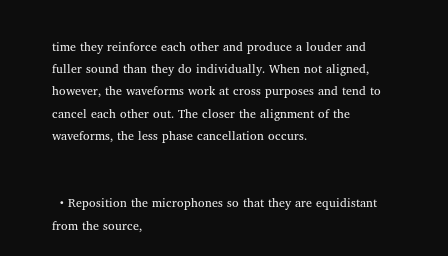time they reinforce each other and produce a louder and fuller sound than they do individually. When not aligned, however, the waveforms work at cross purposes and tend to cancel each other out. The closer the alignment of the waveforms, the less phase cancellation occurs.


  • Reposition the microphones so that they are equidistant from the source,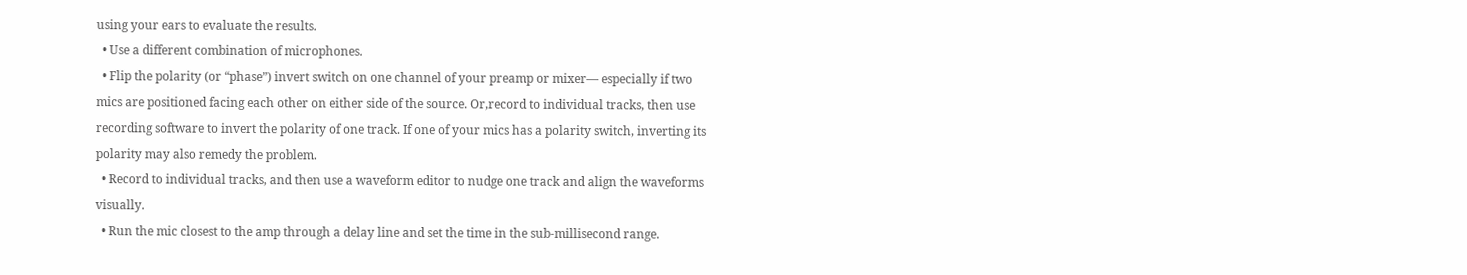using your ears to evaluate the results.
  • Use a different combination of microphones.
  • Flip the polarity (or “phase”) invert switch on one channel of your preamp or mixer— especially if two mics are positioned facing each other on either side of the source. Or,record to individual tracks, then use recording software to invert the polarity of one track. If one of your mics has a polarity switch, inverting its polarity may also remedy the problem.
  • Record to individual tracks, and then use a waveform editor to nudge one track and align the waveforms visually.
  • Run the mic closest to the amp through a delay line and set the time in the sub-millisecond range.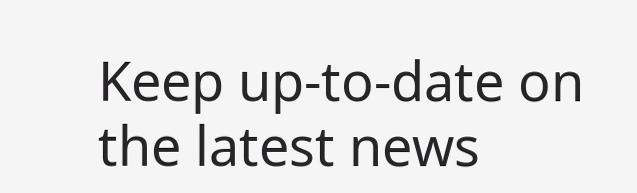Keep up-to-date on the latest news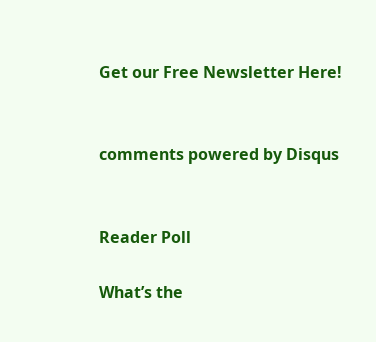Get our Free Newsletter Here!


comments powered by Disqus


Reader Poll

What’s the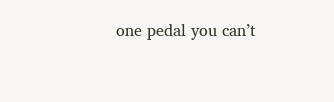one pedal you can’t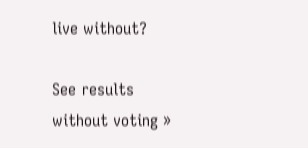live without?

See results without voting »